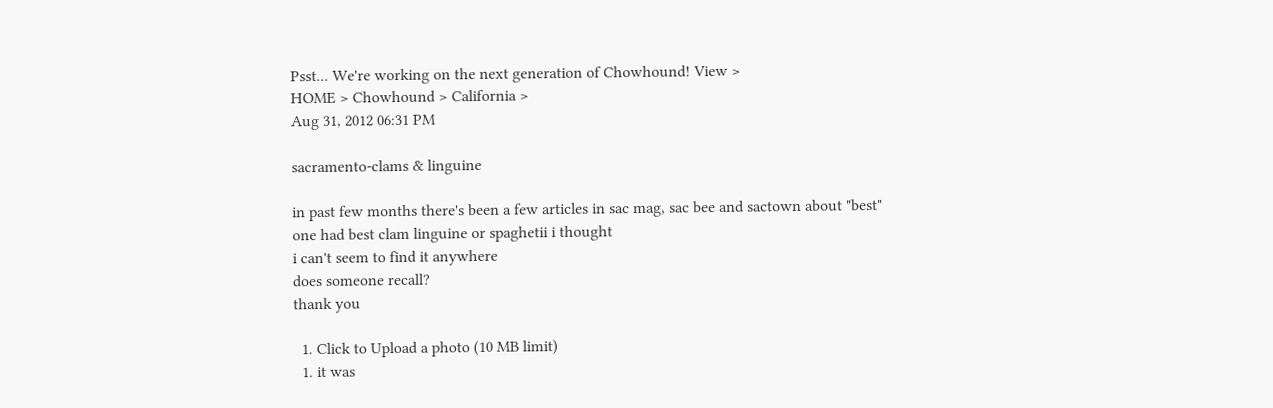Psst... We're working on the next generation of Chowhound! View >
HOME > Chowhound > California >
Aug 31, 2012 06:31 PM

sacramento-clams & linguine

in past few months there's been a few articles in sac mag, sac bee and sactown about "best"
one had best clam linguine or spaghetii i thought
i can't seem to find it anywhere
does someone recall?
thank you

  1. Click to Upload a photo (10 MB limit)
  1. it was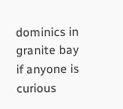dominics in granite bay if anyone is curious